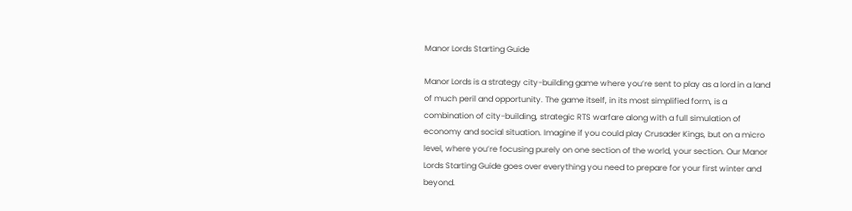Manor Lords Starting Guide

Manor Lords is a strategy city-building game where you’re sent to play as a lord in a land of much peril and opportunity. The game itself, in its most simplified form, is a combination of city-building, strategic RTS warfare along with a full simulation of economy and social situation. Imagine if you could play Crusader Kings, but on a micro level, where you’re focusing purely on one section of the world, your section. Our Manor Lords Starting Guide goes over everything you need to prepare for your first winter and beyond.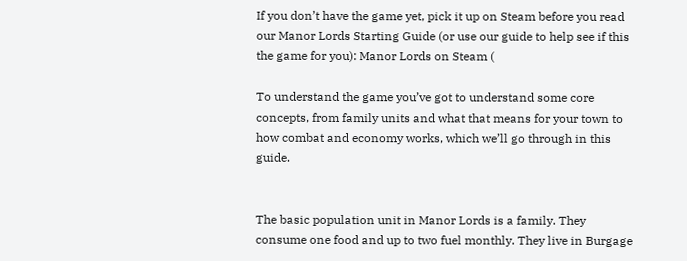If you don’t have the game yet, pick it up on Steam before you read our Manor Lords Starting Guide (or use our guide to help see if this the game for you): Manor Lords on Steam (

To understand the game you’ve got to understand some core concepts, from family units and what that means for your town to how combat and economy works, which we’ll go through in this guide.


The basic population unit in Manor Lords is a family. They consume one food and up to two fuel monthly. They live in Burgage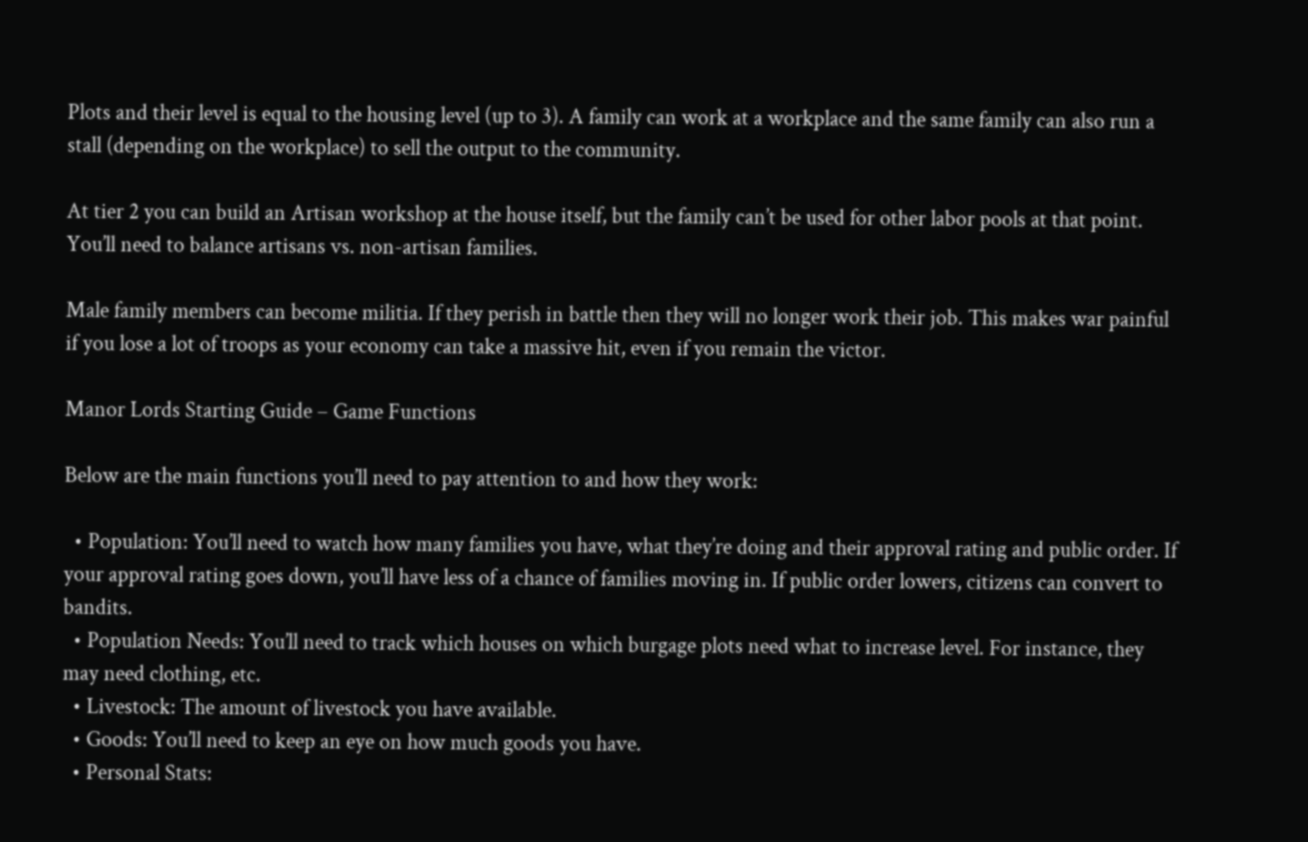Plots and their level is equal to the housing level (up to 3). A family can work at a workplace and the same family can also run a stall (depending on the workplace) to sell the output to the community.

At tier 2 you can build an Artisan workshop at the house itself, but the family can’t be used for other labor pools at that point. You’ll need to balance artisans vs. non-artisan families.

Male family members can become militia. If they perish in battle then they will no longer work their job. This makes war painful if you lose a lot of troops as your economy can take a massive hit, even if you remain the victor.

Manor Lords Starting Guide – Game Functions

Below are the main functions you’ll need to pay attention to and how they work:

  • Population: You’ll need to watch how many families you have, what they’re doing and their approval rating and public order. If your approval rating goes down, you’ll have less of a chance of families moving in. If public order lowers, citizens can convert to bandits.
  • Population Needs: You’ll need to track which houses on which burgage plots need what to increase level. For instance, they may need clothing, etc.
  • Livestock: The amount of livestock you have available.
  • Goods: You’ll need to keep an eye on how much goods you have.
  • Personal Stats: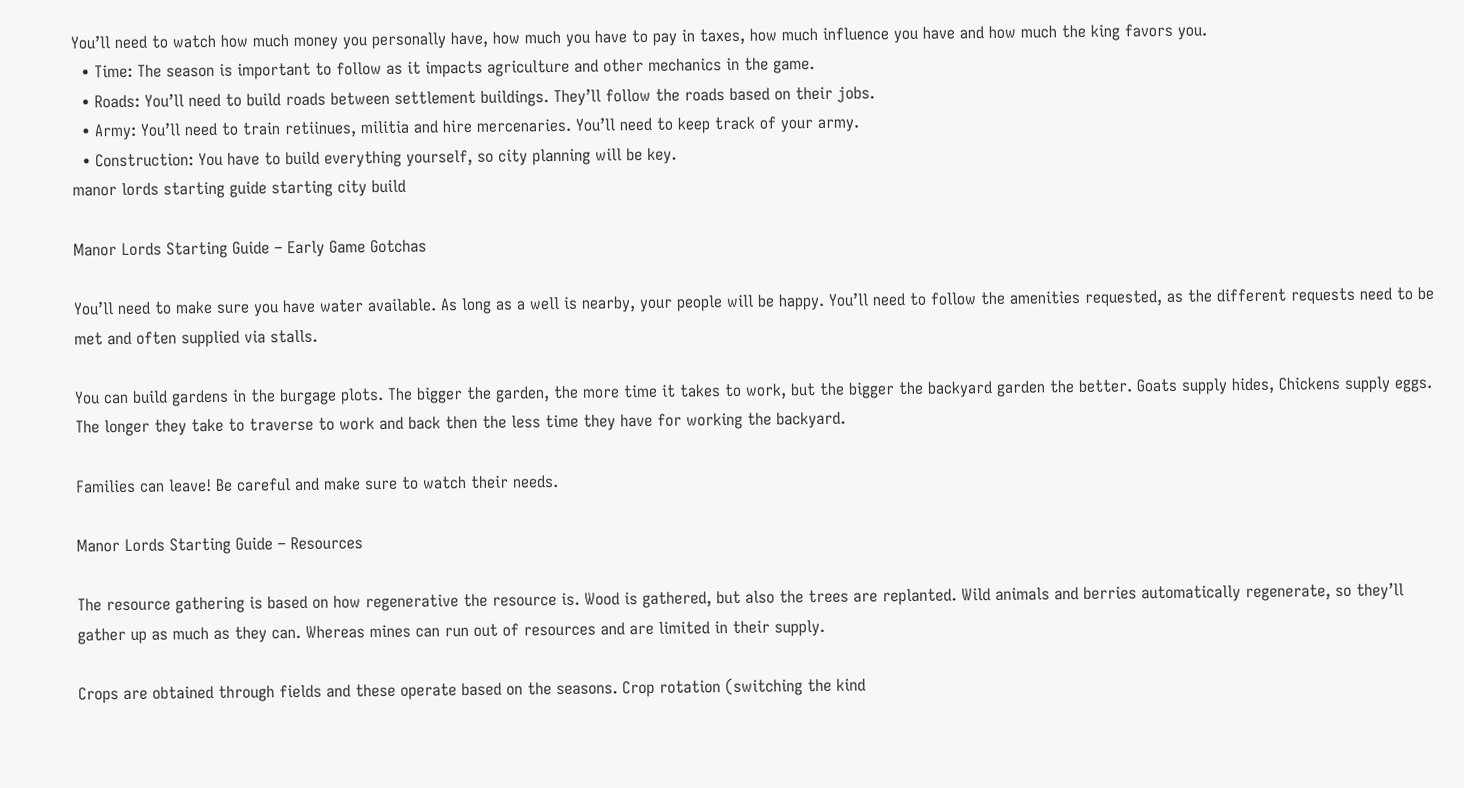You’ll need to watch how much money you personally have, how much you have to pay in taxes, how much influence you have and how much the king favors you.
  • Time: The season is important to follow as it impacts agriculture and other mechanics in the game.
  • Roads: You’ll need to build roads between settlement buildings. They’ll follow the roads based on their jobs.
  • Army: You’ll need to train retiinues, militia and hire mercenaries. You’ll need to keep track of your army.
  • Construction: You have to build everything yourself, so city planning will be key.
manor lords starting guide starting city build

Manor Lords Starting Guide – Early Game Gotchas

You’ll need to make sure you have water available. As long as a well is nearby, your people will be happy. You’ll need to follow the amenities requested, as the different requests need to be met and often supplied via stalls.

You can build gardens in the burgage plots. The bigger the garden, the more time it takes to work, but the bigger the backyard garden the better. Goats supply hides, Chickens supply eggs. The longer they take to traverse to work and back then the less time they have for working the backyard.

Families can leave! Be careful and make sure to watch their needs.

Manor Lords Starting Guide – Resources

The resource gathering is based on how regenerative the resource is. Wood is gathered, but also the trees are replanted. Wild animals and berries automatically regenerate, so they’ll gather up as much as they can. Whereas mines can run out of resources and are limited in their supply.

Crops are obtained through fields and these operate based on the seasons. Crop rotation (switching the kind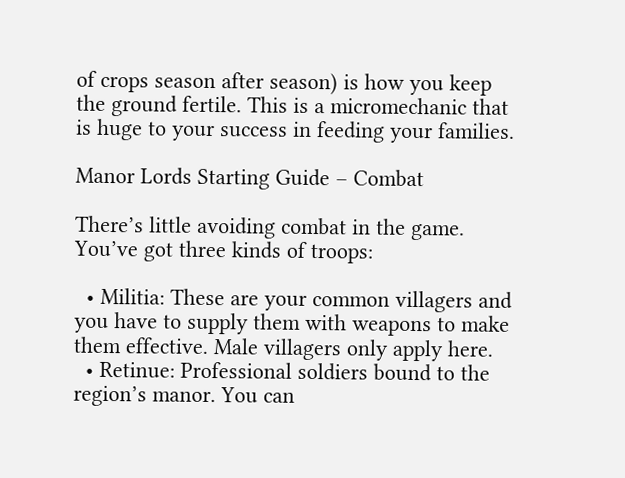of crops season after season) is how you keep the ground fertile. This is a micromechanic that is huge to your success in feeding your families.

Manor Lords Starting Guide – Combat

There’s little avoiding combat in the game. You’ve got three kinds of troops:

  • Militia: These are your common villagers and you have to supply them with weapons to make them effective. Male villagers only apply here.
  • Retinue: Professional soldiers bound to the region’s manor. You can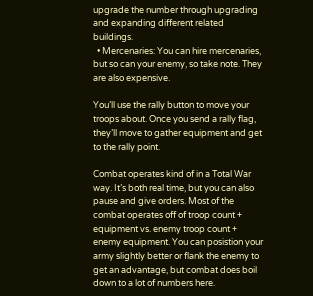upgrade the number through upgrading and expanding different related buildings.
  • Mercenaries: You can hire mercenaries, but so can your enemy, so take note. They are also expensive.

You’ll use the rally button to move your troops about. Once you send a rally flag, they’ll move to gather equipment and get to the rally point.

Combat operates kind of in a Total War way. It’s both real time, but you can also pause and give orders. Most of the combat operates off of troop count + equipment vs. enemy troop count + enemy equipment. You can posistion your army slightly better or flank the enemy to get an advantage, but combat does boil down to a lot of numbers here.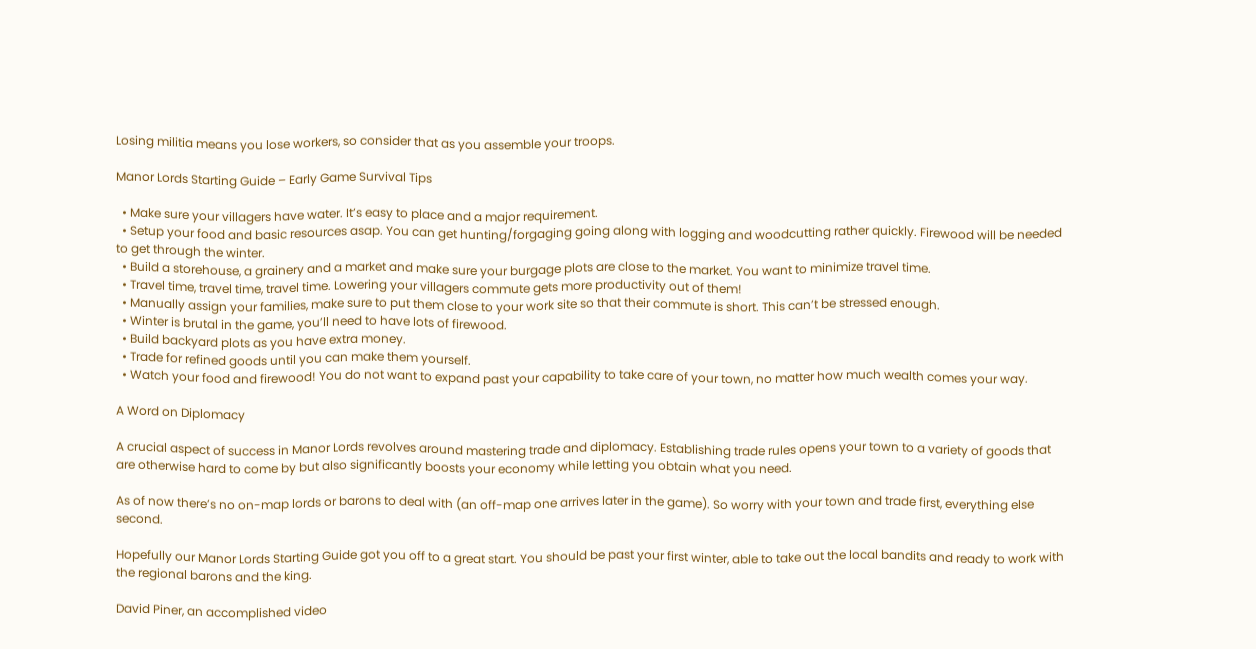Losing militia means you lose workers, so consider that as you assemble your troops.

Manor Lords Starting Guide – Early Game Survival Tips

  • Make sure your villagers have water. It’s easy to place and a major requirement.
  • Setup your food and basic resources asap. You can get hunting/forgaging going along with logging and woodcutting rather quickly. Firewood will be needed to get through the winter.
  • Build a storehouse, a grainery and a market and make sure your burgage plots are close to the market. You want to minimize travel time.
  • Travel time, travel time, travel time. Lowering your villagers commute gets more productivity out of them!
  • Manually assign your families, make sure to put them close to your work site so that their commute is short. This can’t be stressed enough.
  • Winter is brutal in the game, you’ll need to have lots of firewood.
  • Build backyard plots as you have extra money.
  • Trade for refined goods until you can make them yourself.
  • Watch your food and firewood! You do not want to expand past your capability to take care of your town, no matter how much wealth comes your way.

A Word on Diplomacy

A crucial aspect of success in Manor Lords revolves around mastering trade and diplomacy. Establishing trade rules opens your town to a variety of goods that are otherwise hard to come by but also significantly boosts your economy while letting you obtain what you need.

As of now there’s no on-map lords or barons to deal with (an off-map one arrives later in the game). So worry with your town and trade first, everything else second.

Hopefully our Manor Lords Starting Guide got you off to a great start. You should be past your first winter, able to take out the local bandits and ready to work with the regional barons and the king.

David Piner, an accomplished video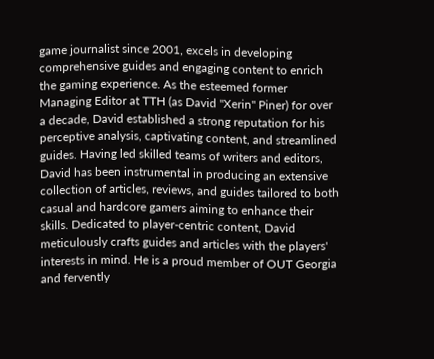game journalist since 2001, excels in developing comprehensive guides and engaging content to enrich the gaming experience. As the esteemed former Managing Editor at TTH (as David "Xerin" Piner) for over a decade, David established a strong reputation for his perceptive analysis, captivating content, and streamlined guides. Having led skilled teams of writers and editors, David has been instrumental in producing an extensive collection of articles, reviews, and guides tailored to both casual and hardcore gamers aiming to enhance their skills. Dedicated to player-centric content, David meticulously crafts guides and articles with the players' interests in mind. He is a proud member of OUT Georgia and fervently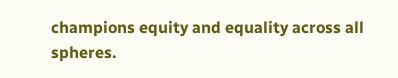champions equity and equality across all spheres.